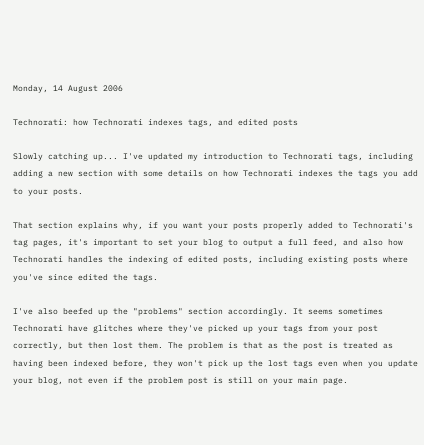Monday, 14 August 2006

Technorati: how Technorati indexes tags, and edited posts

Slowly catching up... I've updated my introduction to Technorati tags, including adding a new section with some details on how Technorati indexes the tags you add to your posts.

That section explains why, if you want your posts properly added to Technorati's tag pages, it's important to set your blog to output a full feed, and also how Technorati handles the indexing of edited posts, including existing posts where you've since edited the tags.

I've also beefed up the "problems" section accordingly. It seems sometimes Technorati have glitches where they've picked up your tags from your post correctly, but then lost them. The problem is that as the post is treated as having been indexed before, they won't pick up the lost tags even when you update your blog, not even if the problem post is still on your main page.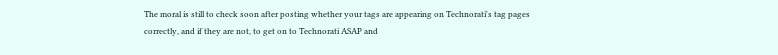The moral is still to check soon after posting whether your tags are appearing on Technorati's tag pages correctly, and if they are not, to get on to Technorati ASAP and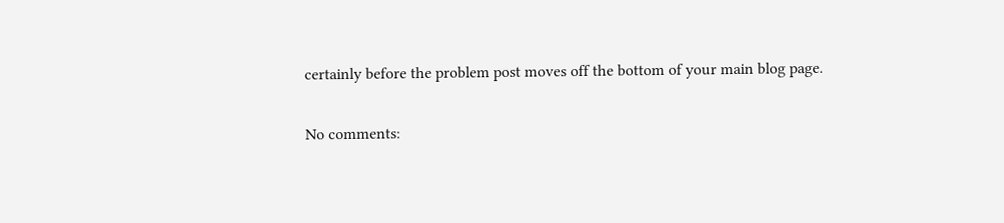certainly before the problem post moves off the bottom of your main blog page.

No comments: